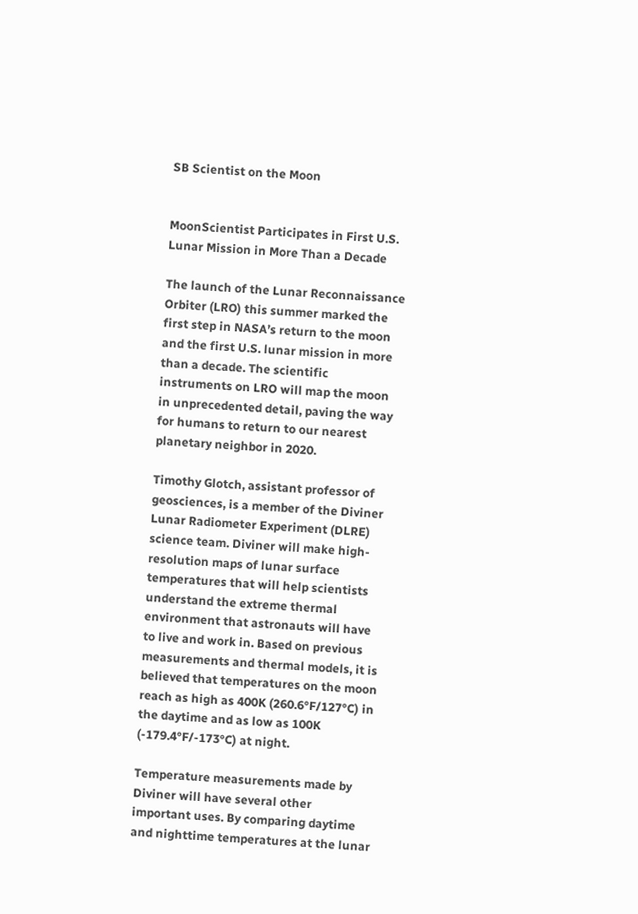SB Scientist on the Moon


MoonScientist Participates in First U.S. Lunar Mission in More Than a Decade

The launch of the Lunar Reconnaissance Orbiter (LRO) this summer marked the first step in NASA’s return to the moon and the first U.S. lunar mission in more than a decade. The scientific instruments on LRO will map the moon in unprecedented detail, paving the way for humans to return to our nearest planetary neighbor in 2020.

Timothy Glotch, assistant professor of geosciences, is a member of the Diviner Lunar Radiometer Experiment (DLRE) science team. Diviner will make high-resolution maps of lunar surface temperatures that will help scientists understand the extreme thermal environment that astronauts will have to live and work in. Based on previous measurements and thermal models, it is believed that temperatures on the moon reach as high as 400K (260.6°F/127°C) in the daytime and as low as 100K (-179.4°F/-173°C) at night.

Temperature measurements made by Diviner will have several other important uses. By comparing daytime and nighttime temperatures at the lunar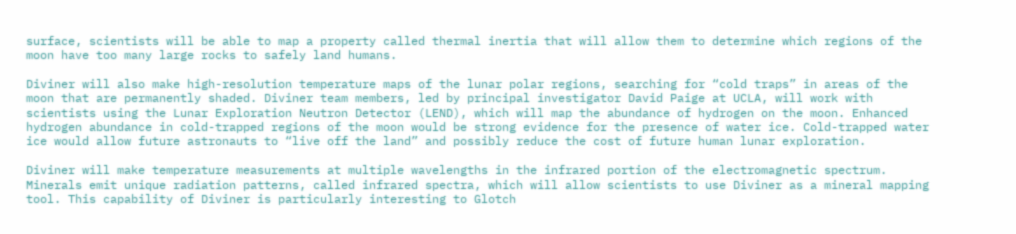surface, scientists will be able to map a property called thermal inertia that will allow them to determine which regions of the moon have too many large rocks to safely land humans.

Diviner will also make high-resolution temperature maps of the lunar polar regions, searching for “cold traps” in areas of the moon that are permanently shaded. Diviner team members, led by principal investigator David Paige at UCLA, will work with scientists using the Lunar Exploration Neutron Detector (LEND), which will map the abundance of hydrogen on the moon. Enhanced hydrogen abundance in cold-trapped regions of the moon would be strong evidence for the presence of water ice. Cold-trapped water ice would allow future astronauts to “live off the land” and possibly reduce the cost of future human lunar exploration.

Diviner will make temperature measurements at multiple wavelengths in the infrared portion of the electromagnetic spectrum. Minerals emit unique radiation patterns, called infrared spectra, which will allow scientists to use Diviner as a mineral mapping tool. This capability of Diviner is particularly interesting to Glotch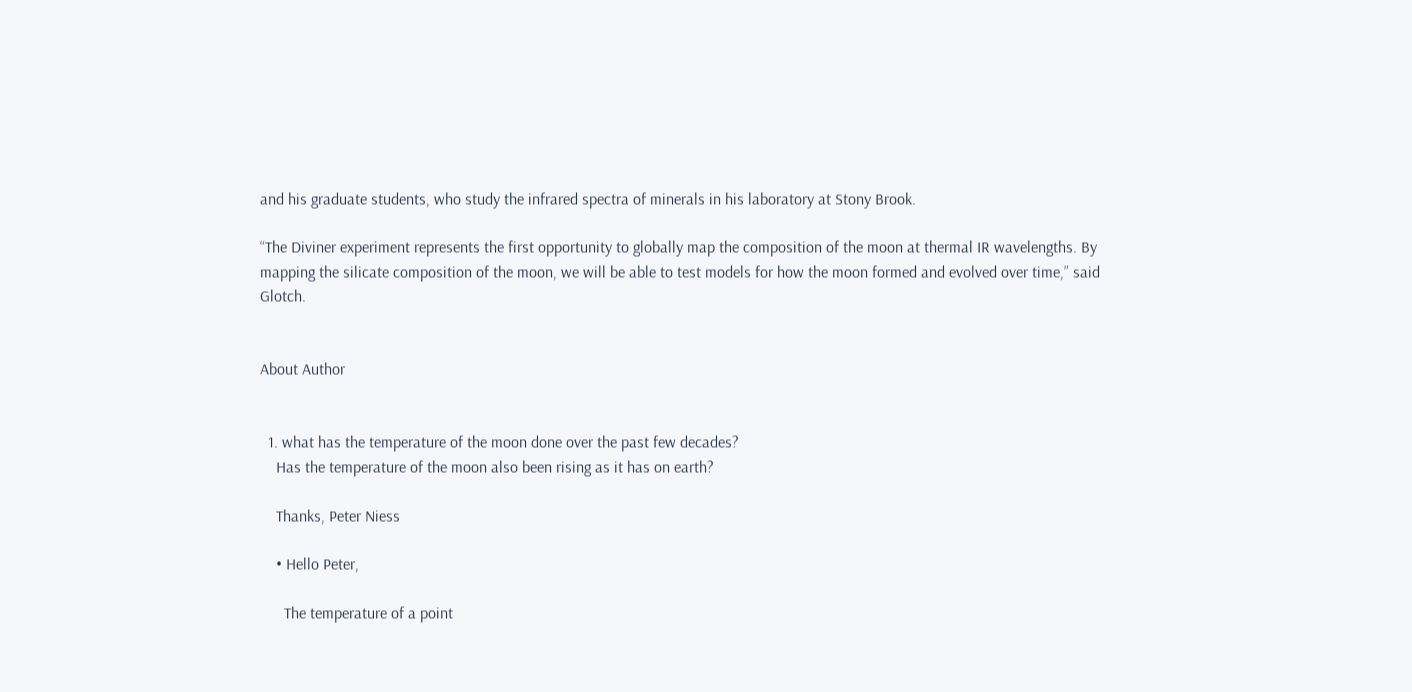and his graduate students, who study the infrared spectra of minerals in his laboratory at Stony Brook.

“The Diviner experiment represents the first opportunity to globally map the composition of the moon at thermal IR wavelengths. By mapping the silicate composition of the moon, we will be able to test models for how the moon formed and evolved over time,” said Glotch.


About Author


  1. what has the temperature of the moon done over the past few decades?
    Has the temperature of the moon also been rising as it has on earth?

    Thanks, Peter Niess

    • Hello Peter,

      The temperature of a point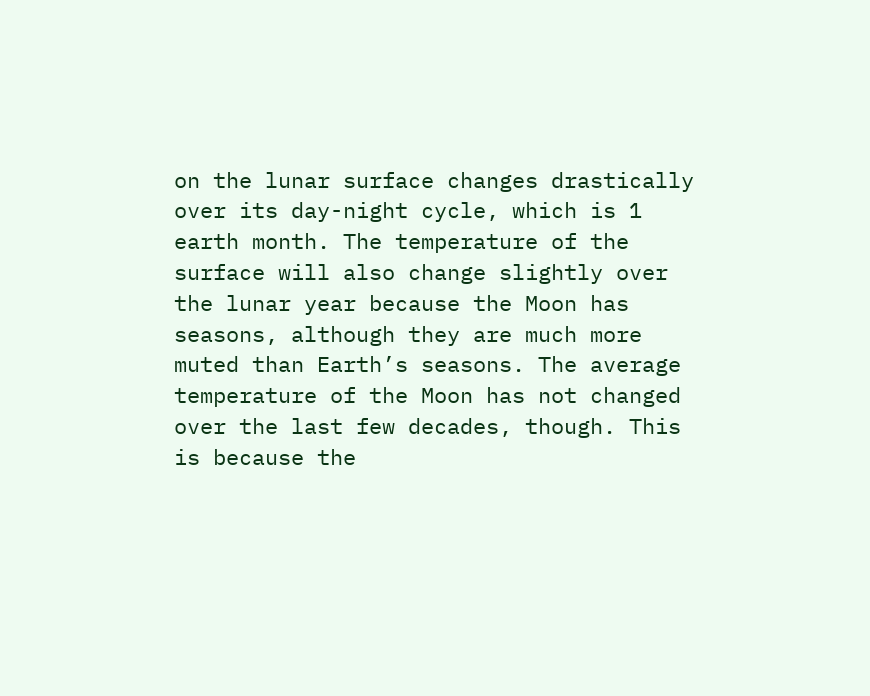on the lunar surface changes drastically over its day-night cycle, which is 1 earth month. The temperature of the surface will also change slightly over the lunar year because the Moon has seasons, although they are much more muted than Earth’s seasons. The average temperature of the Moon has not changed over the last few decades, though. This is because the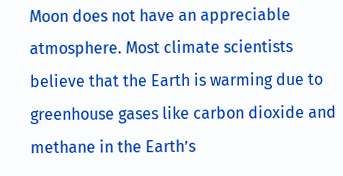Moon does not have an appreciable atmosphere. Most climate scientists believe that the Earth is warming due to greenhouse gases like carbon dioxide and methane in the Earth’s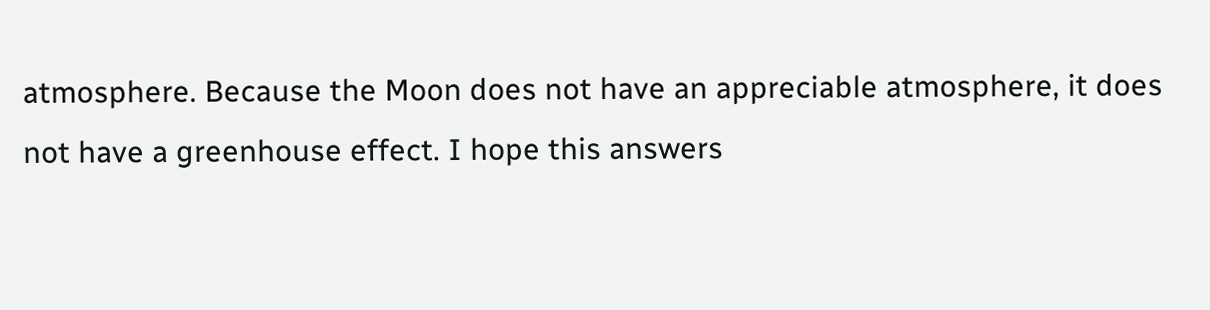atmosphere. Because the Moon does not have an appreciable atmosphere, it does not have a greenhouse effect. I hope this answers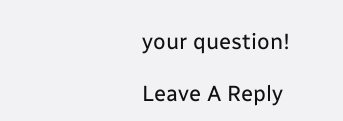your question!

Leave A Reply